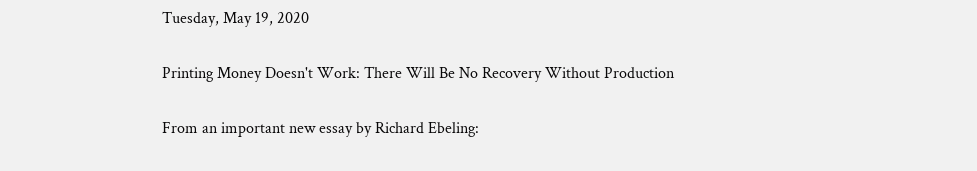Tuesday, May 19, 2020

Printing Money Doesn't Work: There Will Be No Recovery Without Production

From an important new essay by Richard Ebeling: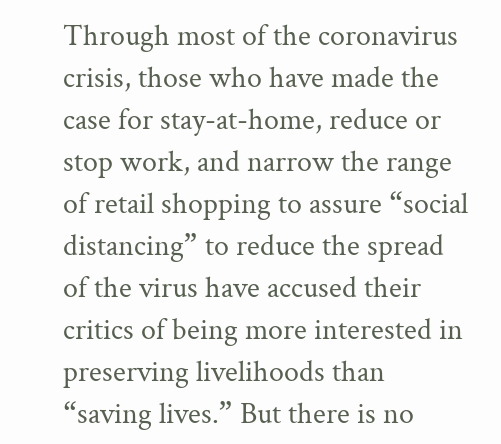Through most of the coronavirus crisis, those who have made the case for stay-at-home, reduce or stop work, and narrow the range of retail shopping to assure “social distancing” to reduce the spread of the virus have accused their critics of being more interested in preserving livelihoods than “saving lives.” But there is no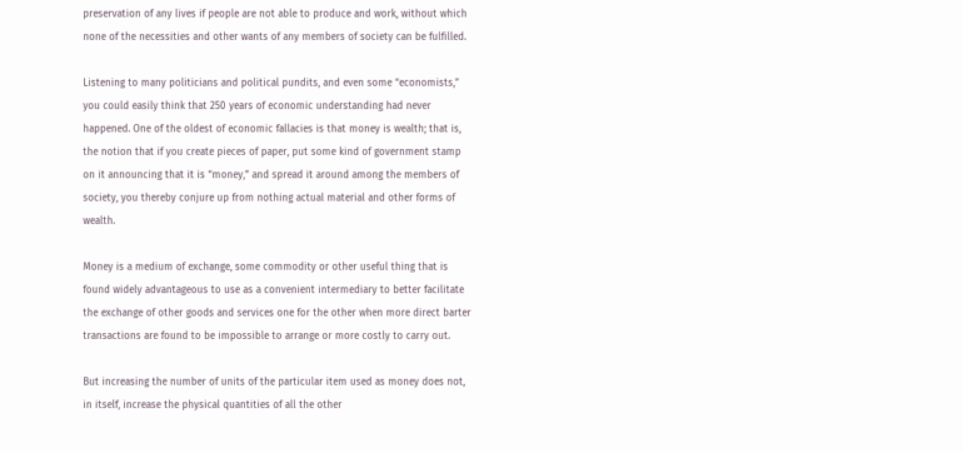preservation of any lives if people are not able to produce and work, without which none of the necessities and other wants of any members of society can be fulfilled.

Listening to many politicians and political pundits, and even some “economists,” you could easily think that 250 years of economic understanding had never happened. One of the oldest of economic fallacies is that money is wealth; that is, the notion that if you create pieces of paper, put some kind of government stamp on it announcing that it is “money,” and spread it around among the members of society, you thereby conjure up from nothing actual material and other forms of wealth.

Money is a medium of exchange, some commodity or other useful thing that is found widely advantageous to use as a convenient intermediary to better facilitate the exchange of other goods and services one for the other when more direct barter transactions are found to be impossible to arrange or more costly to carry out.

But increasing the number of units of the particular item used as money does not, in itself, increase the physical quantities of all the other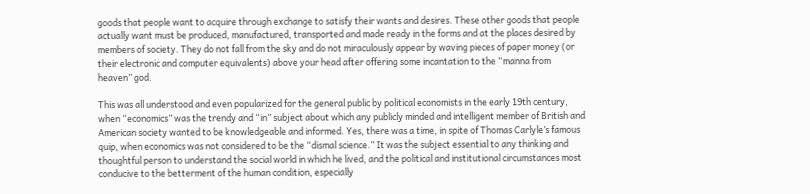goods that people want to acquire through exchange to satisfy their wants and desires. These other goods that people actually want must be produced, manufactured, transported and made ready in the forms and at the places desired by members of society. They do not fall from the sky and do not miraculously appear by waving pieces of paper money (or their electronic and computer equivalents) above your head after offering some incantation to the “manna from heaven” god.

This was all understood and even popularized for the general public by political economists in the early 19th century, when “economics” was the trendy and “in” subject about which any publicly minded and intelligent member of British and American society wanted to be knowledgeable and informed. Yes, there was a time, in spite of Thomas Carlyle’s famous quip, when economics was not considered to be the “dismal science.” It was the subject essential to any thinking and thoughtful person to understand the social world in which he lived, and the political and institutional circumstances most conducive to the betterment of the human condition, especially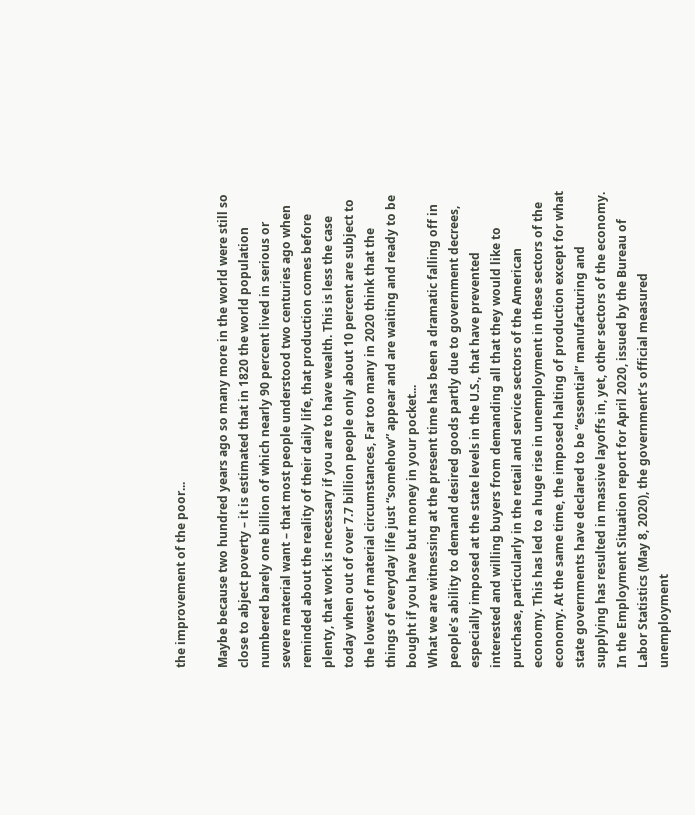the improvement of the poor...

Maybe because two hundred years ago so many more in the world were still so close to abject poverty – it is estimated that in 1820 the world population numbered barely one billion of which nearly 90 percent lived in serious or severe material want – that most people understood two centuries ago when reminded about the reality of their daily life, that production comes before plenty, that work is necessary if you are to have wealth. This is less the case today when out of over 7.7 billion people only about 10 percent are subject to the lowest of material circumstances, Far too many in 2020 think that the things of everyday life just “somehow” appear and are waiting and ready to be bought if you have but money in your pocket...
What we are witnessing at the present time has been a dramatic falling off in people’s ability to demand desired goods partly due to government decrees, especially imposed at the state levels in the U.S., that have prevented interested and willing buyers from demanding all that they would like to purchase, particularly in the retail and service sectors of the American economy. This has led to a huge rise in unemployment in these sectors of the economy. At the same time, the imposed halting of production except for what state governments have declared to be “essential” manufacturing and supplying has resulted in massive layoffs in, yet, other sectors of the economy.
In the Employment Situation report for April 2020, issued by the Bureau of Labor Statistics (May 8, 2020), the government’s official measured unemployment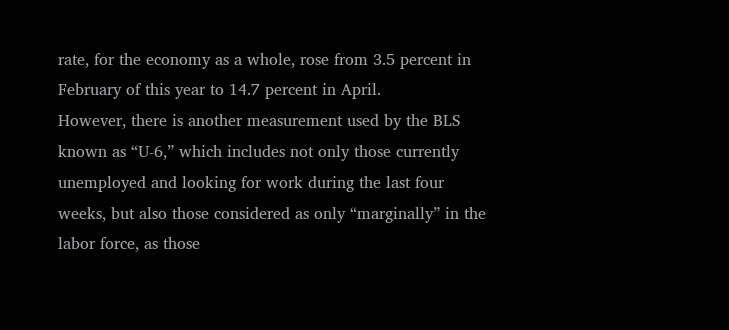rate, for the economy as a whole, rose from 3.5 percent in February of this year to 14.7 percent in April.
However, there is another measurement used by the BLS known as “U-6,” which includes not only those currently unemployed and looking for work during the last four weeks, but also those considered as only “marginally” in the labor force, as those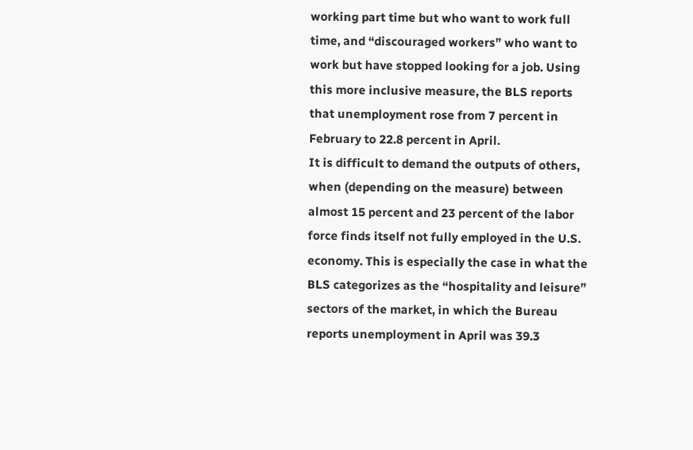working part time but who want to work full time, and “discouraged workers” who want to work but have stopped looking for a job. Using this more inclusive measure, the BLS reports that unemployment rose from 7 percent in February to 22.8 percent in April.
It is difficult to demand the outputs of others, when (depending on the measure) between almost 15 percent and 23 percent of the labor force finds itself not fully employed in the U.S. economy. This is especially the case in what the BLS categorizes as the “hospitality and leisure” sectors of the market, in which the Bureau reports unemployment in April was 39.3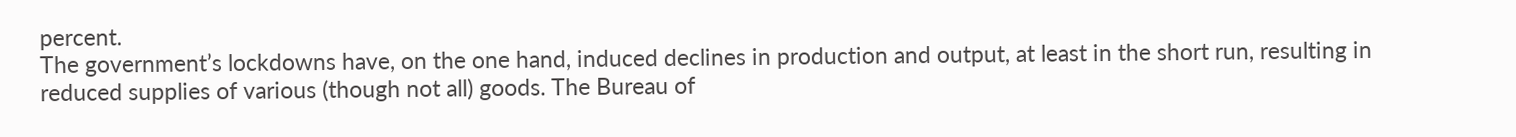percent.
The government’s lockdowns have, on the one hand, induced declines in production and output, at least in the short run, resulting in reduced supplies of various (though not all) goods. The Bureau of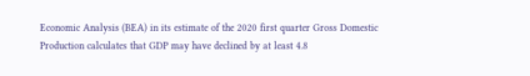Economic Analysis (BEA) in its estimate of the 2020 first quarter Gross Domestic Production calculates that GDP may have declined by at least 4.8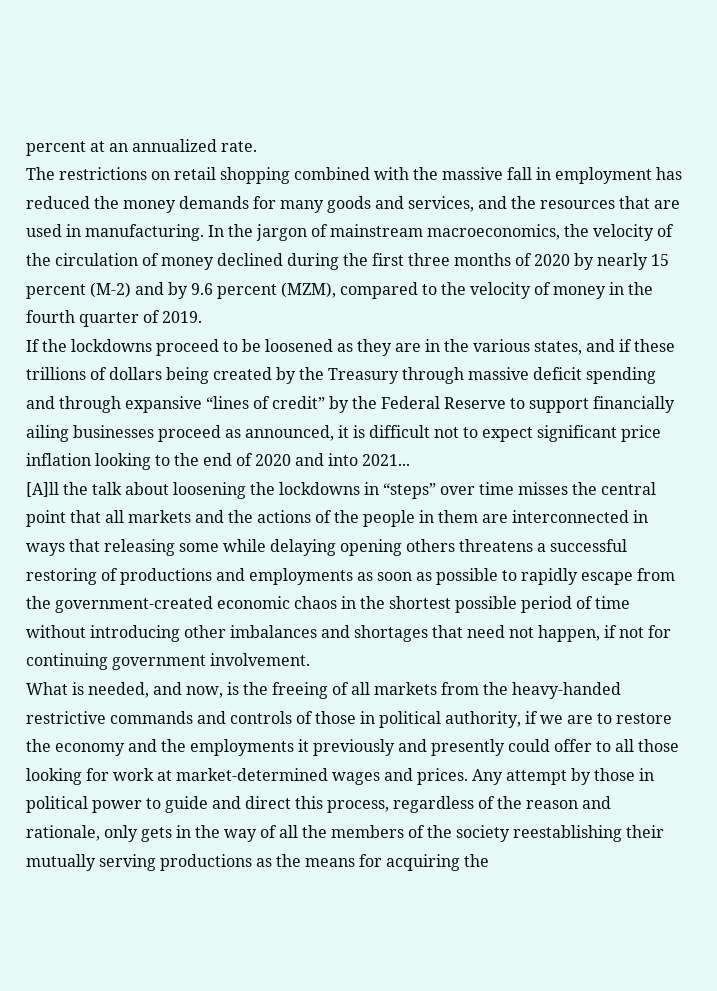percent at an annualized rate.
The restrictions on retail shopping combined with the massive fall in employment has reduced the money demands for many goods and services, and the resources that are used in manufacturing. In the jargon of mainstream macroeconomics, the velocity of the circulation of money declined during the first three months of 2020 by nearly 15 percent (M-2) and by 9.6 percent (MZM), compared to the velocity of money in the fourth quarter of 2019.
If the lockdowns proceed to be loosened as they are in the various states, and if these trillions of dollars being created by the Treasury through massive deficit spending and through expansive “lines of credit” by the Federal Reserve to support financially ailing businesses proceed as announced, it is difficult not to expect significant price inflation looking to the end of 2020 and into 2021...
[A]ll the talk about loosening the lockdowns in “steps” over time misses the central point that all markets and the actions of the people in them are interconnected in ways that releasing some while delaying opening others threatens a successful restoring of productions and employments as soon as possible to rapidly escape from the government-created economic chaos in the shortest possible period of time without introducing other imbalances and shortages that need not happen, if not for continuing government involvement.
What is needed, and now, is the freeing of all markets from the heavy-handed restrictive commands and controls of those in political authority, if we are to restore the economy and the employments it previously and presently could offer to all those looking for work at market-determined wages and prices. Any attempt by those in political power to guide and direct this process, regardless of the reason and rationale, only gets in the way of all the members of the society reestablishing their mutually serving productions as the means for acquiring the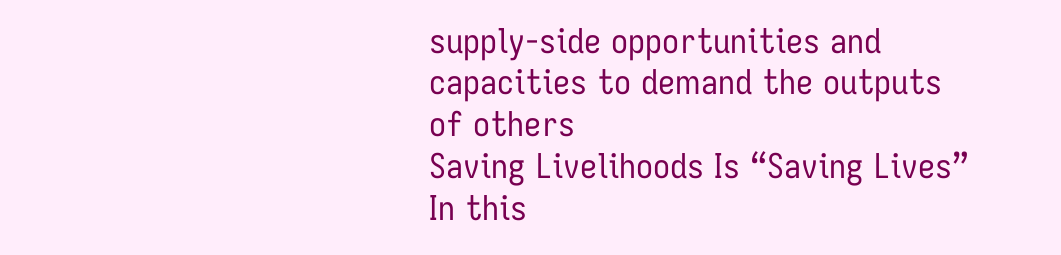supply-side opportunities and capacities to demand the outputs of others
Saving Livelihoods Is “Saving Lives”
In this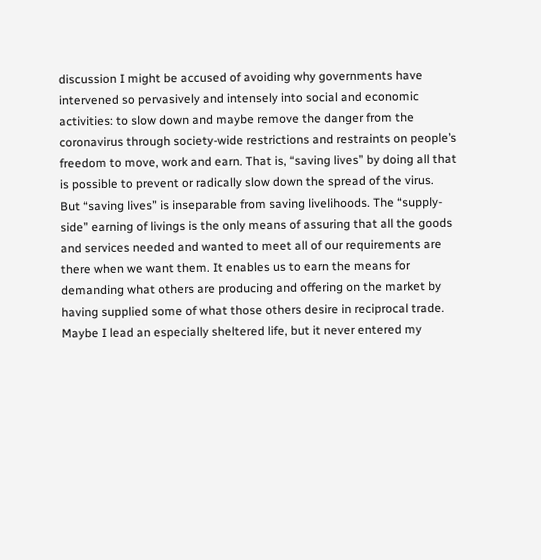discussion I might be accused of avoiding why governments have intervened so pervasively and intensely into social and economic activities: to slow down and maybe remove the danger from the coronavirus through society-wide restrictions and restraints on people’s freedom to move, work and earn. That is, “saving lives” by doing all that is possible to prevent or radically slow down the spread of the virus.
But “saving lives” is inseparable from saving livelihoods. The “supply-side” earning of livings is the only means of assuring that all the goods and services needed and wanted to meet all of our requirements are there when we want them. It enables us to earn the means for demanding what others are producing and offering on the market by having supplied some of what those others desire in reciprocal trade.
Maybe I lead an especially sheltered life, but it never entered my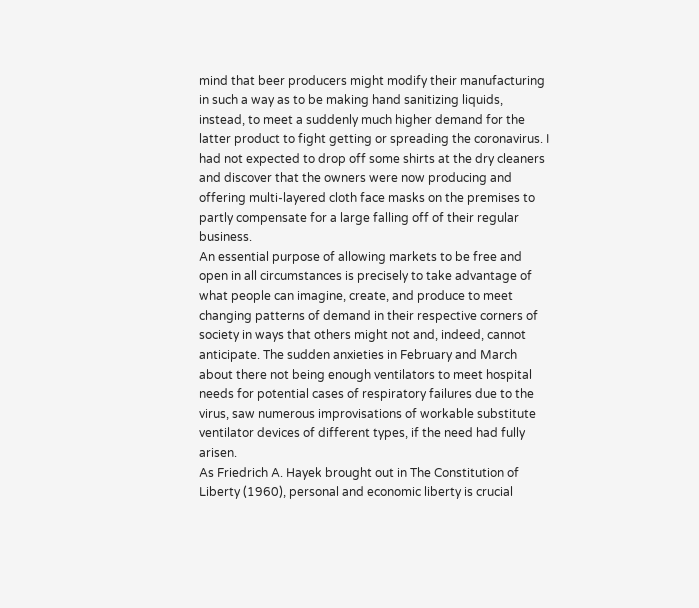mind that beer producers might modify their manufacturing in such a way as to be making hand sanitizing liquids, instead, to meet a suddenly much higher demand for the latter product to fight getting or spreading the coronavirus. I had not expected to drop off some shirts at the dry cleaners and discover that the owners were now producing and offering multi-layered cloth face masks on the premises to partly compensate for a large falling off of their regular business.
An essential purpose of allowing markets to be free and open in all circumstances is precisely to take advantage of what people can imagine, create, and produce to meet changing patterns of demand in their respective corners of society in ways that others might not and, indeed, cannot anticipate. The sudden anxieties in February and March about there not being enough ventilators to meet hospital needs for potential cases of respiratory failures due to the virus, saw numerous improvisations of workable substitute ventilator devices of different types, if the need had fully arisen.
As Friedrich A. Hayek brought out in The Constitution of Liberty (1960), personal and economic liberty is crucial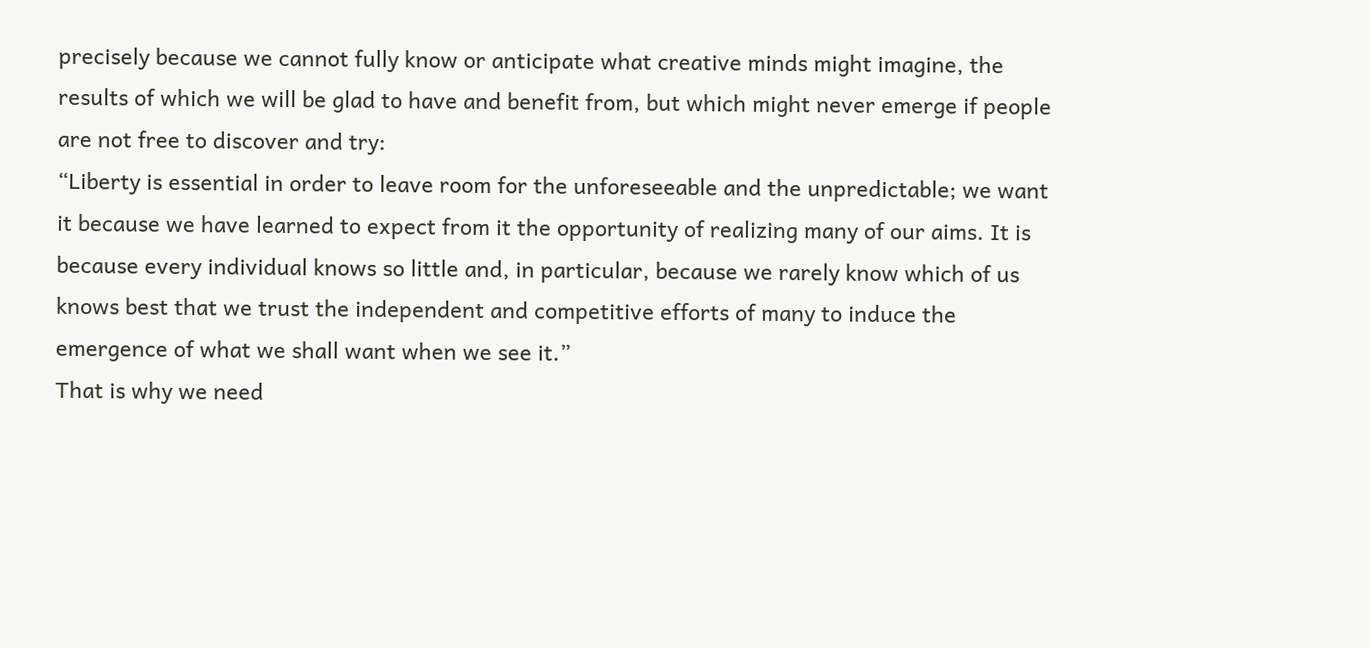precisely because we cannot fully know or anticipate what creative minds might imagine, the results of which we will be glad to have and benefit from, but which might never emerge if people are not free to discover and try:
“Liberty is essential in order to leave room for the unforeseeable and the unpredictable; we want it because we have learned to expect from it the opportunity of realizing many of our aims. It is because every individual knows so little and, in particular, because we rarely know which of us knows best that we trust the independent and competitive efforts of many to induce the emergence of what we shall want when we see it.”
That is why we need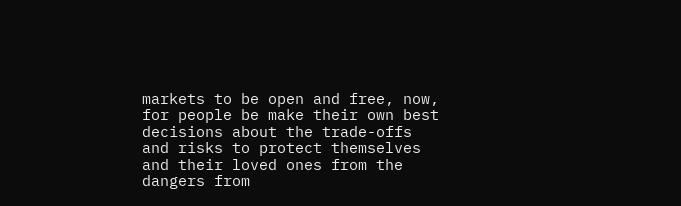markets to be open and free, now, for people be make their own best decisions about the trade-offs and risks to protect themselves and their loved ones from the dangers from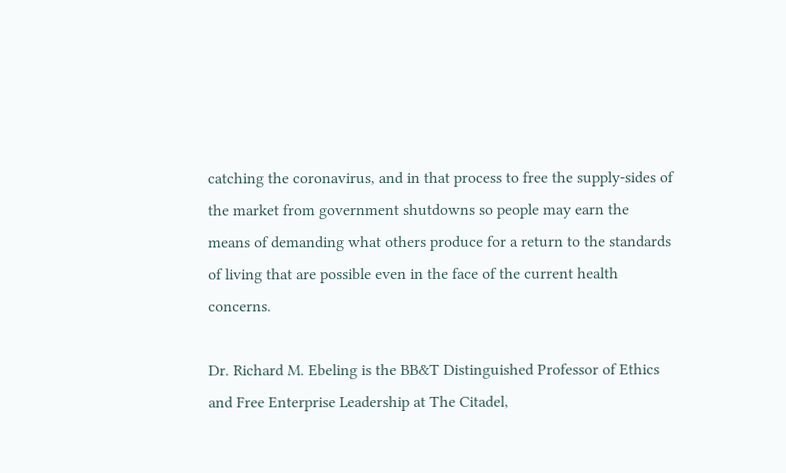catching the coronavirus, and in that process to free the supply-sides of the market from government shutdowns so people may earn the means of demanding what others produce for a return to the standards of living that are possible even in the face of the current health concerns.

Dr. Richard M. Ebeling is the BB&T Distinguished Professor of Ethics and Free Enterprise Leadership at The Citadel,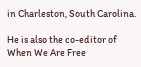in Charleston, South Carolina.

He is also the co-editor of When We Are Free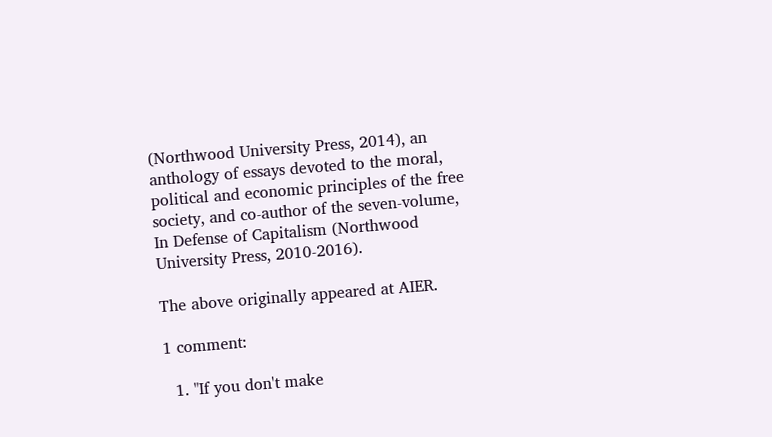(Northwood University Press, 2014), an anthology of essays devoted to the moral, political and economic principles of the free society, and co-author of the seven-volume, In Defense of Capitalism (Northwood University Press, 2010-2016).

The above originally appeared at AIER.

1 comment:

  1. "If you don't make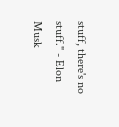stuff, there's no stuff." - Elon Musk